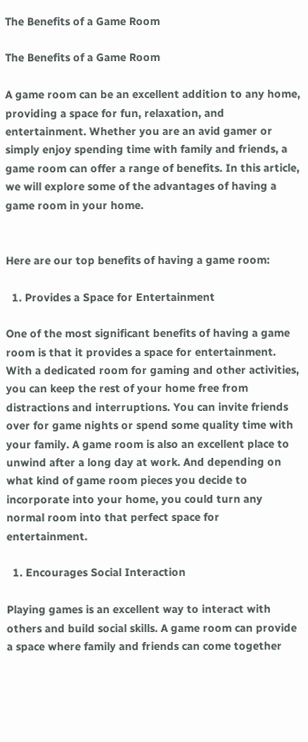The Benefits of a Game Room

The Benefits of a Game Room

A game room can be an excellent addition to any home, providing a space for fun, relaxation, and entertainment. Whether you are an avid gamer or simply enjoy spending time with family and friends, a game room can offer a range of benefits. In this article, we will explore some of the advantages of having a game room in your home.


Here are our top benefits of having a game room:

  1. Provides a Space for Entertainment

One of the most significant benefits of having a game room is that it provides a space for entertainment. With a dedicated room for gaming and other activities, you can keep the rest of your home free from distractions and interruptions. You can invite friends over for game nights or spend some quality time with your family. A game room is also an excellent place to unwind after a long day at work. And depending on what kind of game room pieces you decide to incorporate into your home, you could turn any normal room into that perfect space for entertainment.

  1. Encourages Social Interaction

Playing games is an excellent way to interact with others and build social skills. A game room can provide a space where family and friends can come together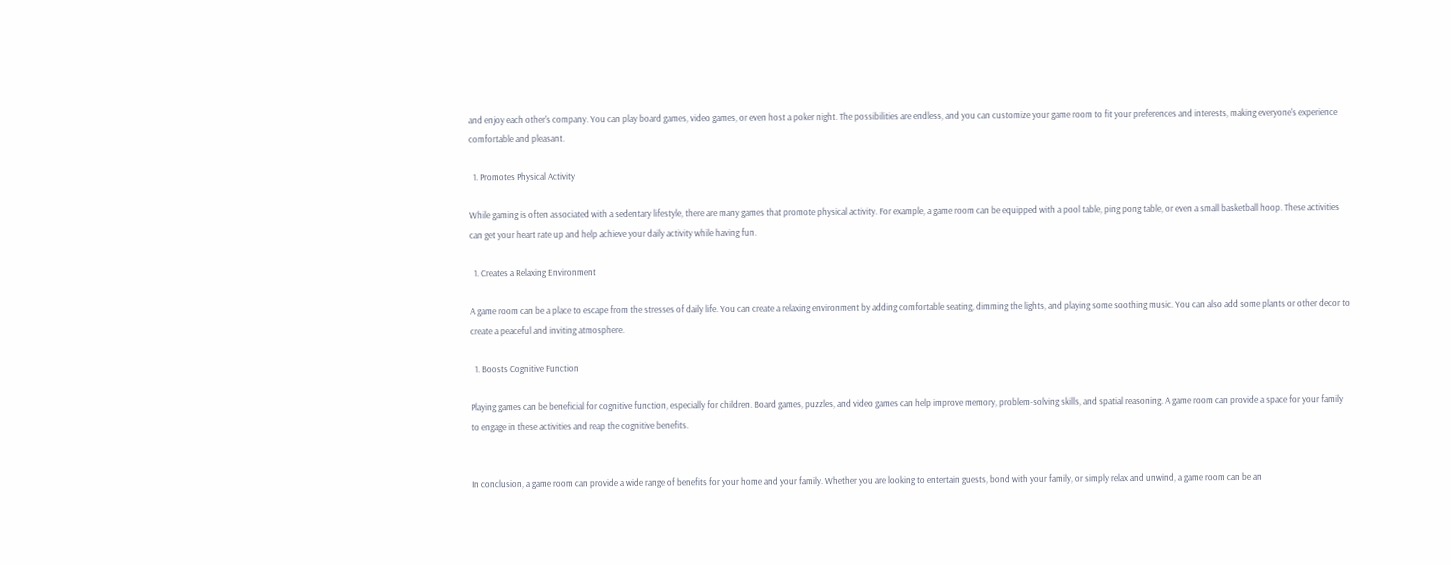and enjoy each other's company. You can play board games, video games, or even host a poker night. The possibilities are endless, and you can customize your game room to fit your preferences and interests, making everyone's experience comfortable and pleasant.

  1. Promotes Physical Activity

While gaming is often associated with a sedentary lifestyle, there are many games that promote physical activity. For example, a game room can be equipped with a pool table, ping pong table, or even a small basketball hoop. These activities can get your heart rate up and help achieve your daily activity while having fun.

  1. Creates a Relaxing Environment

A game room can be a place to escape from the stresses of daily life. You can create a relaxing environment by adding comfortable seating, dimming the lights, and playing some soothing music. You can also add some plants or other decor to create a peaceful and inviting atmosphere.

  1. Boosts Cognitive Function

Playing games can be beneficial for cognitive function, especially for children. Board games, puzzles, and video games can help improve memory, problem-solving skills, and spatial reasoning. A game room can provide a space for your family to engage in these activities and reap the cognitive benefits.


In conclusion, a game room can provide a wide range of benefits for your home and your family. Whether you are looking to entertain guests, bond with your family, or simply relax and unwind, a game room can be an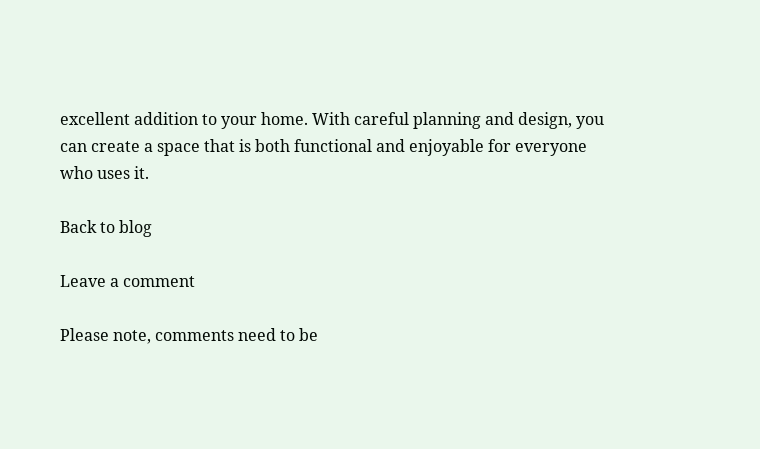excellent addition to your home. With careful planning and design, you can create a space that is both functional and enjoyable for everyone who uses it.

Back to blog

Leave a comment

Please note, comments need to be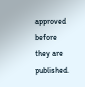approved before they are published.